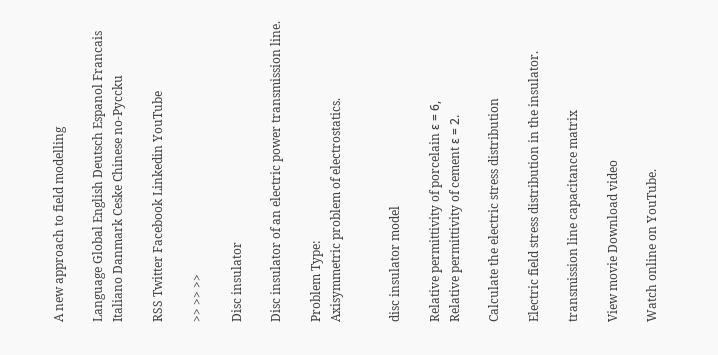A new approach to field modelling

Language Global English Deutsch Espanol Francais Italiano Danmark Ceske Chinese no-Pyccku

RSS Twitter Facebook Linkedin YouTube

>> >> >>

Disc insulator

Disc insulator of an electric power transmission line.

Problem Type:
Axisymmetric problem of electrostatics.


disc insulator model

Relative permittivity of porcelain ε = 6,
Relative permittivity of cement ε = 2.

Calculate the electric stress distribution

Electric field stress distribution in the insulator.

transmission line capacitance matrix

View movie Download video

Watch online on YouTube.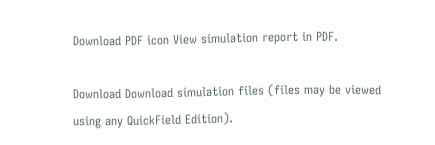Download PDF icon View simulation report in PDF.

Download Download simulation files (files may be viewed using any QuickField Edition).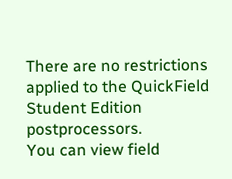There are no restrictions applied to the QuickField Student Edition postprocessors.
You can view field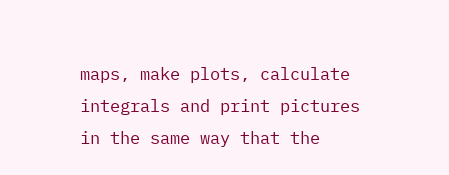maps, make plots, calculate integrals and print pictures in the same way that the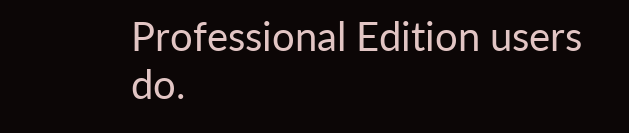Professional Edition users do.